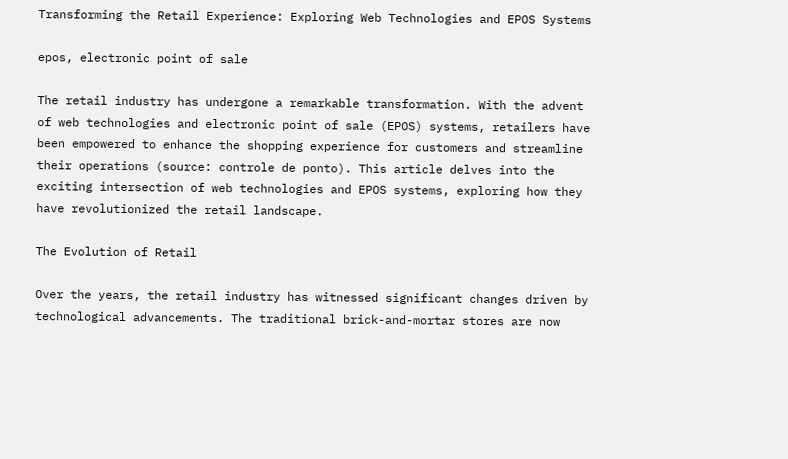Transforming the Retail Experience: Exploring Web Technologies and EPOS Systems

epos, electronic point of sale

The retail industry has undergone a remarkable transformation. With the advent of web technologies and electronic point of sale (EPOS) systems, retailers have been empowered to enhance the shopping experience for customers and streamline their operations (source: controle de ponto). This article delves into the exciting intersection of web technologies and EPOS systems, exploring how they have revolutionized the retail landscape.

The Evolution of Retail

Over the years, the retail industry has witnessed significant changes driven by technological advancements. The traditional brick-and-mortar stores are now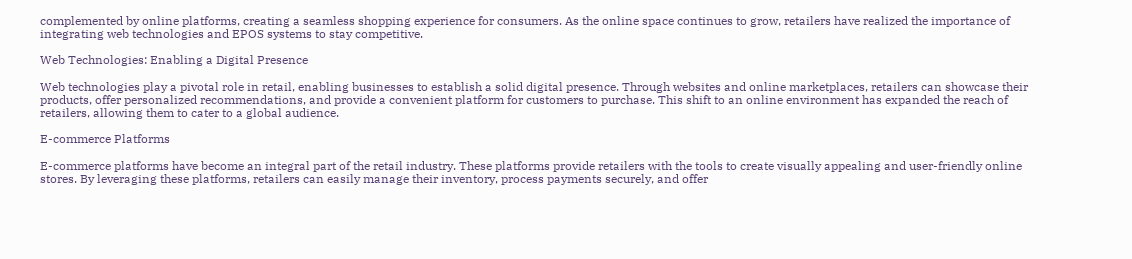complemented by online platforms, creating a seamless shopping experience for consumers. As the online space continues to grow, retailers have realized the importance of integrating web technologies and EPOS systems to stay competitive.

Web Technologies: Enabling a Digital Presence

Web technologies play a pivotal role in retail, enabling businesses to establish a solid digital presence. Through websites and online marketplaces, retailers can showcase their products, offer personalized recommendations, and provide a convenient platform for customers to purchase. This shift to an online environment has expanded the reach of retailers, allowing them to cater to a global audience.

E-commerce Platforms

E-commerce platforms have become an integral part of the retail industry. These platforms provide retailers with the tools to create visually appealing and user-friendly online stores. By leveraging these platforms, retailers can easily manage their inventory, process payments securely, and offer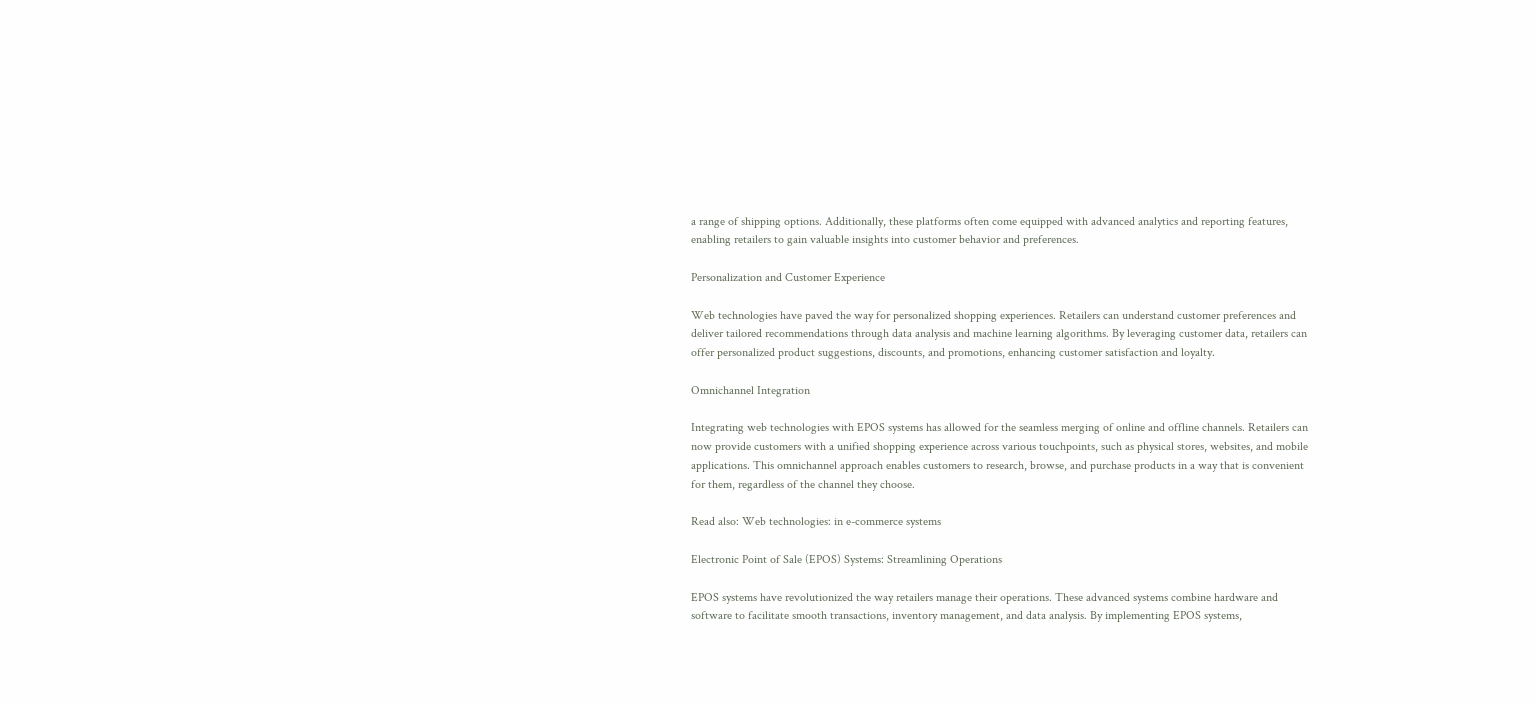a range of shipping options. Additionally, these platforms often come equipped with advanced analytics and reporting features, enabling retailers to gain valuable insights into customer behavior and preferences.

Personalization and Customer Experience

Web technologies have paved the way for personalized shopping experiences. Retailers can understand customer preferences and deliver tailored recommendations through data analysis and machine learning algorithms. By leveraging customer data, retailers can offer personalized product suggestions, discounts, and promotions, enhancing customer satisfaction and loyalty.

Omnichannel Integration

Integrating web technologies with EPOS systems has allowed for the seamless merging of online and offline channels. Retailers can now provide customers with a unified shopping experience across various touchpoints, such as physical stores, websites, and mobile applications. This omnichannel approach enables customers to research, browse, and purchase products in a way that is convenient for them, regardless of the channel they choose.

Read also: Web technologies: in e-commerce systems

Electronic Point of Sale (EPOS) Systems: Streamlining Operations

EPOS systems have revolutionized the way retailers manage their operations. These advanced systems combine hardware and software to facilitate smooth transactions, inventory management, and data analysis. By implementing EPOS systems,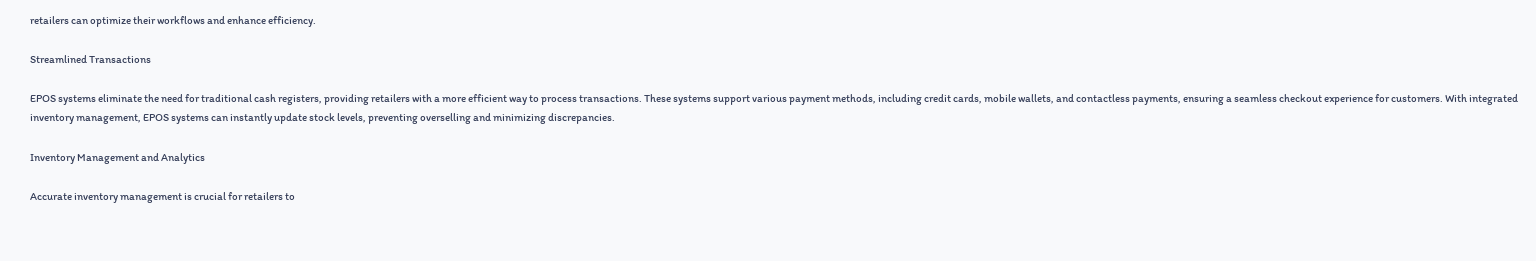retailers can optimize their workflows and enhance efficiency.

Streamlined Transactions

EPOS systems eliminate the need for traditional cash registers, providing retailers with a more efficient way to process transactions. These systems support various payment methods, including credit cards, mobile wallets, and contactless payments, ensuring a seamless checkout experience for customers. With integrated inventory management, EPOS systems can instantly update stock levels, preventing overselling and minimizing discrepancies.

Inventory Management and Analytics

Accurate inventory management is crucial for retailers to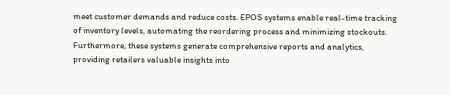meet customer demands and reduce costs. EPOS systems enable real-time tracking of inventory levels, automating the reordering process and minimizing stockouts. Furthermore, these systems generate comprehensive reports and analytics, providing retailers valuable insights into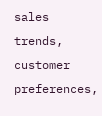sales trends, customer preferences,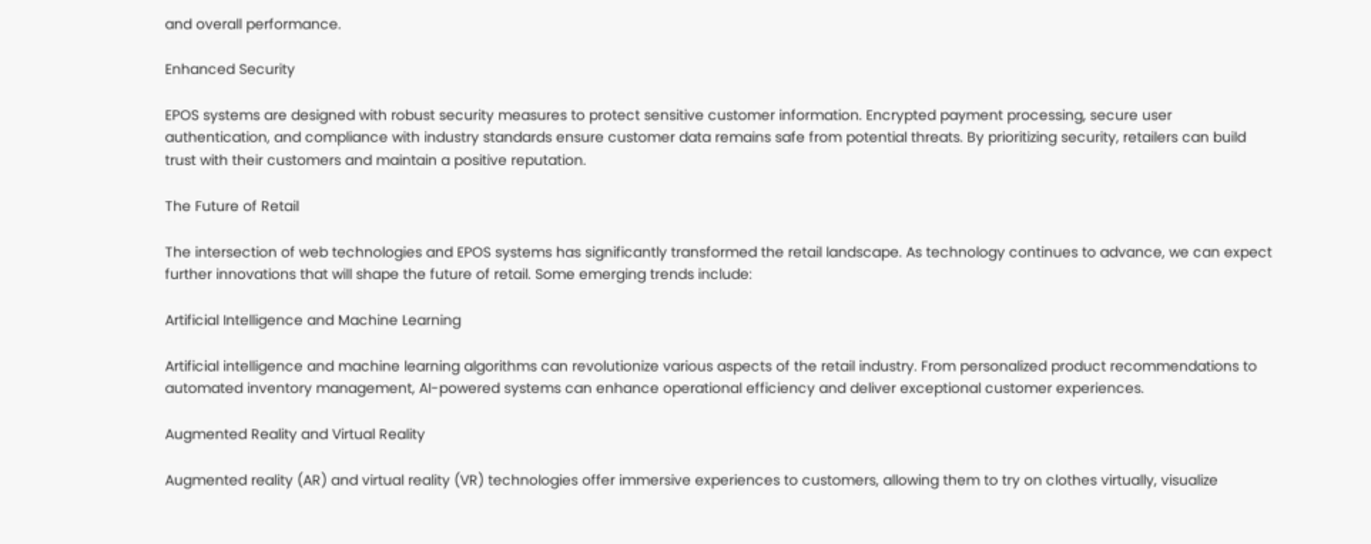and overall performance.

Enhanced Security

EPOS systems are designed with robust security measures to protect sensitive customer information. Encrypted payment processing, secure user authentication, and compliance with industry standards ensure customer data remains safe from potential threats. By prioritizing security, retailers can build trust with their customers and maintain a positive reputation.

The Future of Retail

The intersection of web technologies and EPOS systems has significantly transformed the retail landscape. As technology continues to advance, we can expect further innovations that will shape the future of retail. Some emerging trends include:

Artificial Intelligence and Machine Learning

Artificial intelligence and machine learning algorithms can revolutionize various aspects of the retail industry. From personalized product recommendations to automated inventory management, AI-powered systems can enhance operational efficiency and deliver exceptional customer experiences.

Augmented Reality and Virtual Reality

Augmented reality (AR) and virtual reality (VR) technologies offer immersive experiences to customers, allowing them to try on clothes virtually, visualize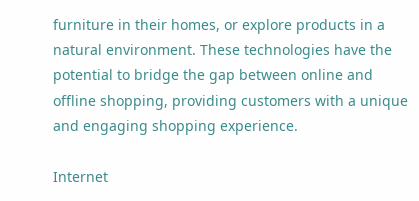furniture in their homes, or explore products in a natural environment. These technologies have the potential to bridge the gap between online and offline shopping, providing customers with a unique and engaging shopping experience.

Internet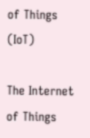of Things (IoT)

The Internet of Things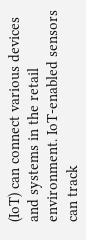(IoT) can connect various devices and systems in the retail environment. IoT-enabled sensors can track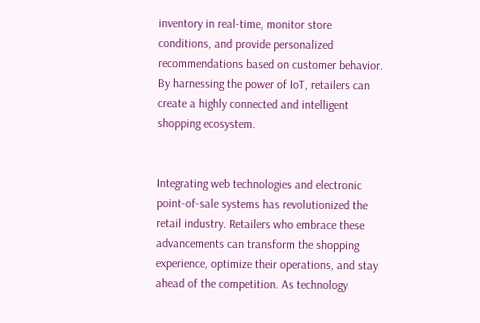inventory in real-time, monitor store conditions, and provide personalized recommendations based on customer behavior. By harnessing the power of IoT, retailers can create a highly connected and intelligent shopping ecosystem.


Integrating web technologies and electronic point-of-sale systems has revolutionized the retail industry. Retailers who embrace these advancements can transform the shopping experience, optimize their operations, and stay ahead of the competition. As technology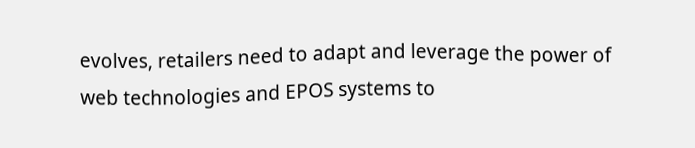evolves, retailers need to adapt and leverage the power of web technologies and EPOS systems to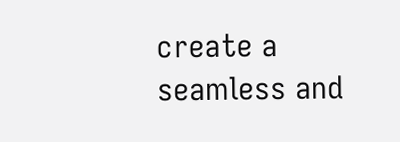create a seamless and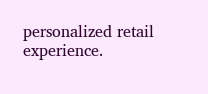personalized retail experience.